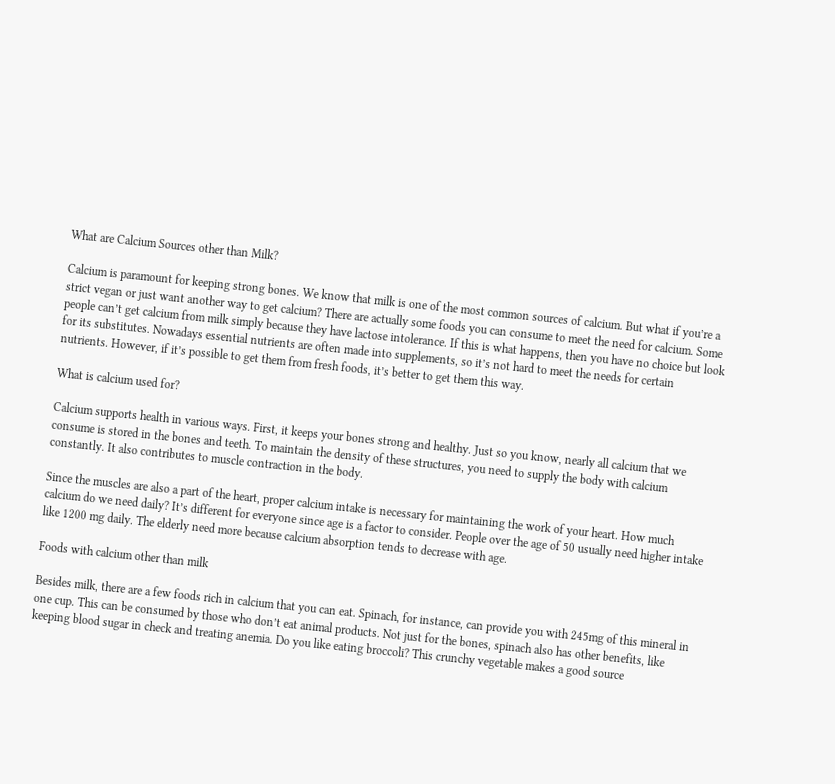What are Calcium Sources other than Milk?

Calcium is paramount for keeping strong bones. We know that milk is one of the most common sources of calcium. But what if you’re a strict vegan or just want another way to get calcium? There are actually some foods you can consume to meet the need for calcium. Some people can’t get calcium from milk simply because they have lactose intolerance. If this is what happens, then you have no choice but look for its substitutes. Nowadays essential nutrients are often made into supplements, so it’s not hard to meet the needs for certain nutrients. However, if it’s possible to get them from fresh foods, it’s better to get them this way.

What is calcium used for?

Calcium supports health in various ways. First, it keeps your bones strong and healthy. Just so you know, nearly all calcium that we consume is stored in the bones and teeth. To maintain the density of these structures, you need to supply the body with calcium constantly. It also contributes to muscle contraction in the body.

Since the muscles are also a part of the heart, proper calcium intake is necessary for maintaining the work of your heart. How much calcium do we need daily? It’s different for everyone since age is a factor to consider. People over the age of 50 usually need higher intake like 1200 mg daily. The elderly need more because calcium absorption tends to decrease with age.

Foods with calcium other than milk

Besides milk, there are a few foods rich in calcium that you can eat. Spinach, for instance, can provide you with 245mg of this mineral in one cup. This can be consumed by those who don’t eat animal products. Not just for the bones, spinach also has other benefits, like keeping blood sugar in check and treating anemia. Do you like eating broccoli? This crunchy vegetable makes a good source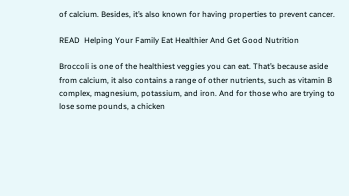of calcium. Besides, it’s also known for having properties to prevent cancer.

READ  Helping Your Family Eat Healthier And Get Good Nutrition

Broccoli is one of the healthiest veggies you can eat. That’s because aside from calcium, it also contains a range of other nutrients, such as vitamin B complex, magnesium, potassium, and iron. And for those who are trying to lose some pounds, a chicken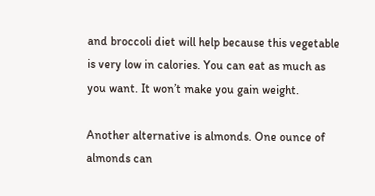and broccoli diet will help because this vegetable is very low in calories. You can eat as much as you want. It won’t make you gain weight.

Another alternative is almonds. One ounce of almonds can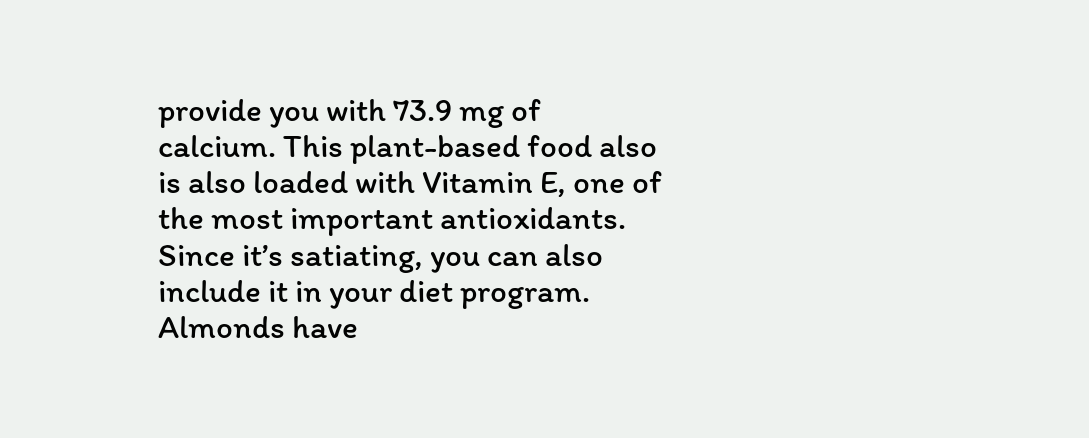provide you with 73.9 mg of calcium. This plant-based food also is also loaded with Vitamin E, one of the most important antioxidants. Since it’s satiating, you can also include it in your diet program. Almonds have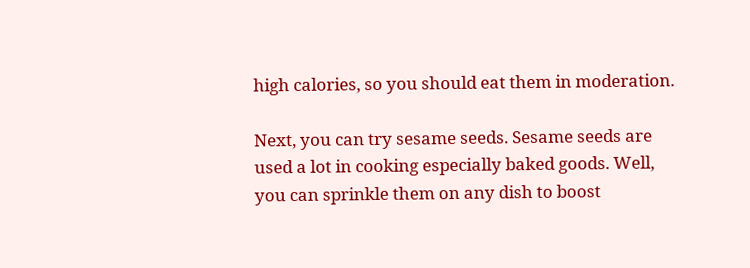high calories, so you should eat them in moderation.

Next, you can try sesame seeds. Sesame seeds are used a lot in cooking especially baked goods. Well, you can sprinkle them on any dish to boost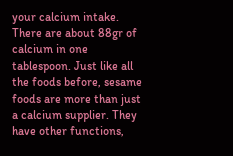your calcium intake. There are about 88gr of calcium in one tablespoon. Just like all the foods before, sesame foods are more than just a calcium supplier. They have other functions,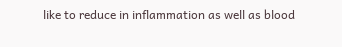like to reduce in inflammation as well as blood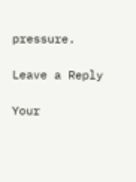pressure.

Leave a Reply

Your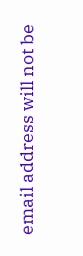email address will not be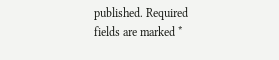published. Required fields are marked *